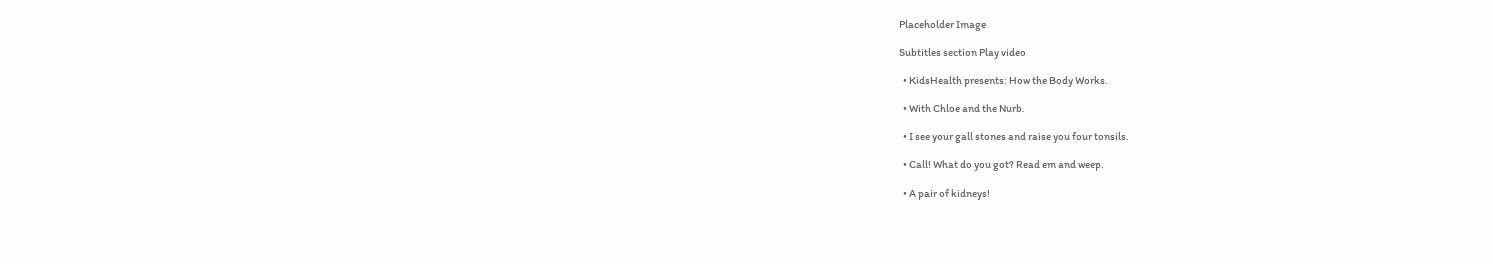Placeholder Image

Subtitles section Play video

  • KidsHealth presents: How the Body Works.

  • With Chloe and the Nurb.

  • I see your gall stones and raise you four tonsils.

  • Call! What do you got? Read em and weep.

  • A pair of kidneys!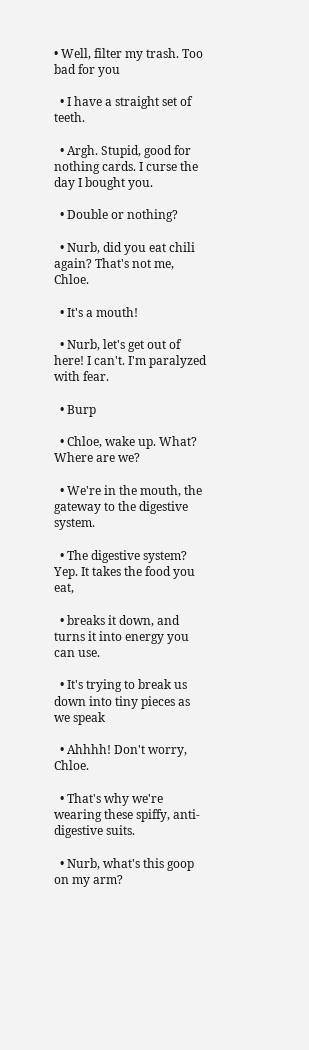• Well, filter my trash. Too bad for you

  • I have a straight set of teeth.

  • Argh. Stupid, good for nothing cards. I curse the day I bought you.

  • Double or nothing?

  • Nurb, did you eat chili again? That's not me, Chloe.

  • It's a mouth!

  • Nurb, let's get out of here! I can't. I'm paralyzed with fear.

  • Burp

  • Chloe, wake up. What? Where are we?

  • We're in the mouth, the gateway to the digestive system.

  • The digestive system? Yep. It takes the food you eat,

  • breaks it down, and turns it into energy you can use.

  • It's trying to break us down into tiny pieces as we speak

  • Ahhhh! Don't worry, Chloe.

  • That's why we're wearing these spiffy, anti-digestive suits.

  • Nurb, what's this goop on my arm?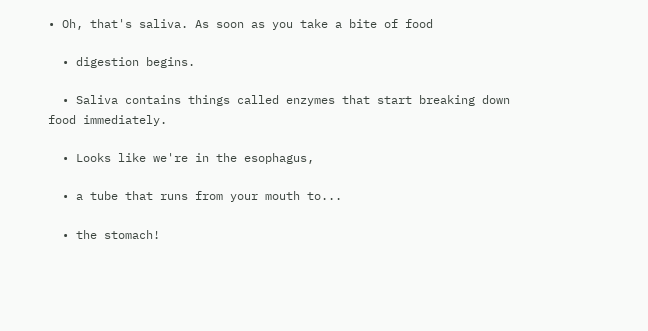• Oh, that's saliva. As soon as you take a bite of food

  • digestion begins.

  • Saliva contains things called enzymes that start breaking down food immediately.

  • Looks like we're in the esophagus,

  • a tube that runs from your mouth to...

  • the stomach!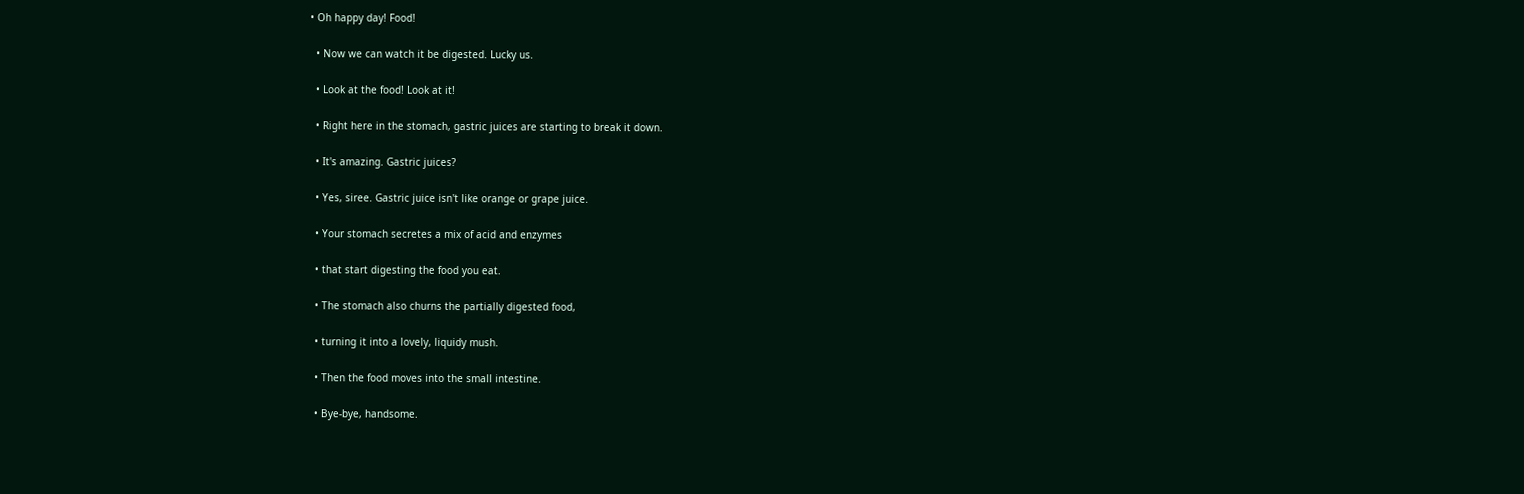• Oh happy day! Food!

  • Now we can watch it be digested. Lucky us.

  • Look at the food! Look at it!

  • Right here in the stomach, gastric juices are starting to break it down.

  • It's amazing. Gastric juices?

  • Yes, siree. Gastric juice isn't like orange or grape juice.

  • Your stomach secretes a mix of acid and enzymes

  • that start digesting the food you eat.

  • The stomach also churns the partially digested food,

  • turning it into a lovely, liquidy mush.

  • Then the food moves into the small intestine.

  • Bye-bye, handsome.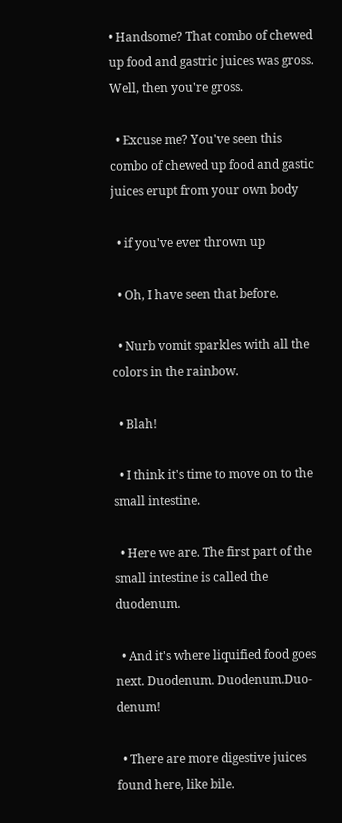• Handsome? That combo of chewed up food and gastric juices was gross. Well, then you're gross.

  • Excuse me? You've seen this combo of chewed up food and gastic juices erupt from your own body

  • if you've ever thrown up

  • Oh, I have seen that before.

  • Nurb vomit sparkles with all the colors in the rainbow.

  • Blah!

  • I think it's time to move on to the small intestine.

  • Here we are. The first part of the small intestine is called the duodenum.

  • And it's where liquified food goes next. Duodenum. Duodenum.Duo-denum!

  • There are more digestive juices found here, like bile.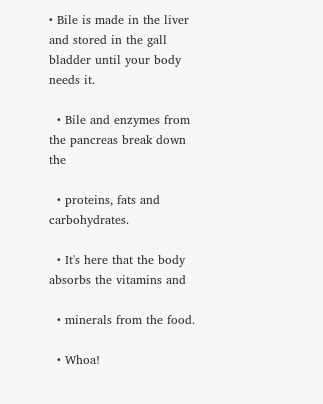• Bile is made in the liver and stored in the gall bladder until your body needs it.

  • Bile and enzymes from the pancreas break down the

  • proteins, fats and carbohydrates.

  • It's here that the body absorbs the vitamins and

  • minerals from the food.

  • Whoa!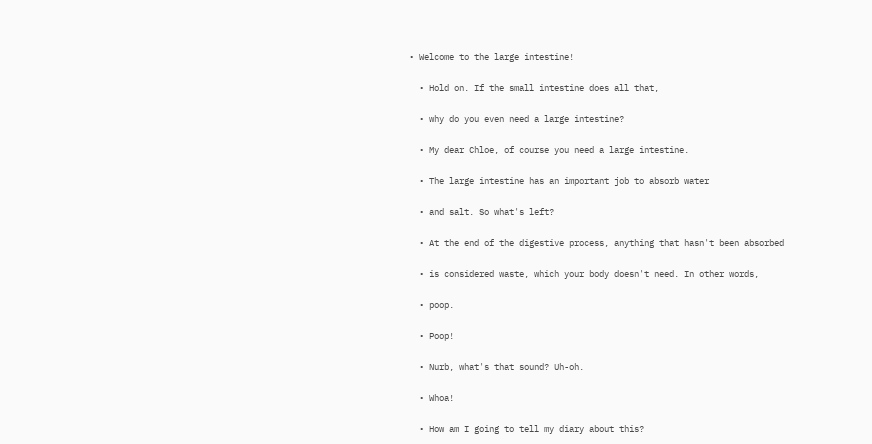• Welcome to the large intestine!

  • Hold on. If the small intestine does all that,

  • why do you even need a large intestine?

  • My dear Chloe, of course you need a large intestine.

  • The large intestine has an important job to absorb water

  • and salt. So what's left?

  • At the end of the digestive process, anything that hasn't been absorbed

  • is considered waste, which your body doesn't need. In other words,

  • poop.

  • Poop!

  • Nurb, what's that sound? Uh-oh.

  • Whoa!

  • How am I going to tell my diary about this?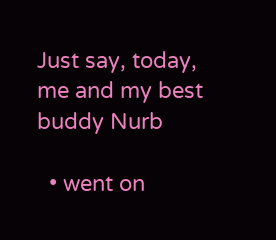Just say, today, me and my best buddy Nurb

  • went on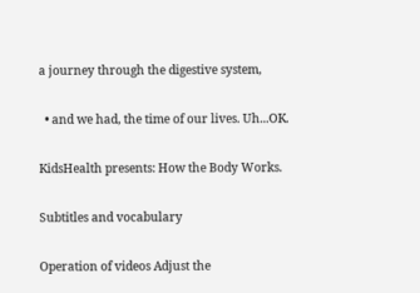a journey through the digestive system,

  • and we had, the time of our lives. Uh...OK.

KidsHealth presents: How the Body Works.

Subtitles and vocabulary

Operation of videos Adjust the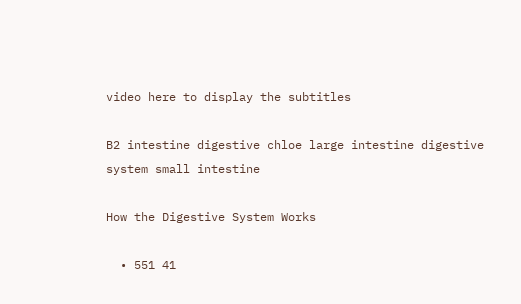video here to display the subtitles

B2 intestine digestive chloe large intestine digestive system small intestine

How the Digestive System Works

  • 551 41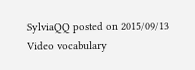SylviaQQ posted on 2015/09/13
Video vocabulary